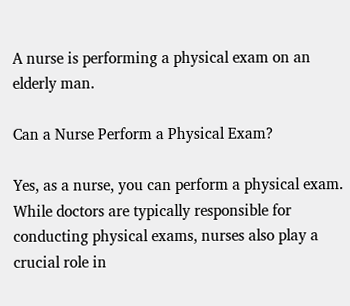A nurse is performing a physical exam on an elderly man.

Can a Nurse Perform a Physical Exam?

Yes, as a nurse, you can perform a physical exam. While doctors are typically responsible for conducting physical exams, nurses also play a crucial role in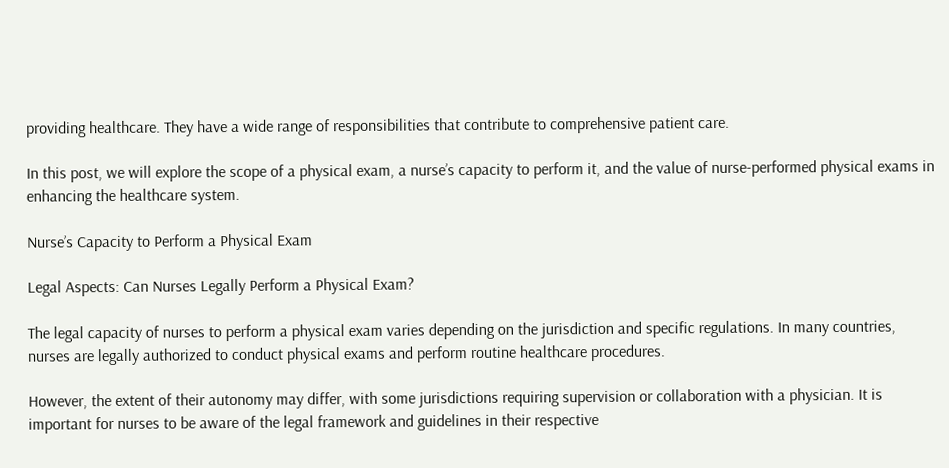providing healthcare. They have a wide range of responsibilities that contribute to comprehensive patient care.

In this post, we will explore the scope of a physical exam, a nurse’s capacity to perform it, and the value of nurse-performed physical exams in enhancing the healthcare system.

Nurse’s Capacity to Perform a Physical Exam

Legal Aspects: Can Nurses Legally Perform a Physical Exam?

The legal capacity of nurses to perform a physical exam varies depending on the jurisdiction and specific regulations. In many countries, nurses are legally authorized to conduct physical exams and perform routine healthcare procedures.

However, the extent of their autonomy may differ, with some jurisdictions requiring supervision or collaboration with a physician. It is important for nurses to be aware of the legal framework and guidelines in their respective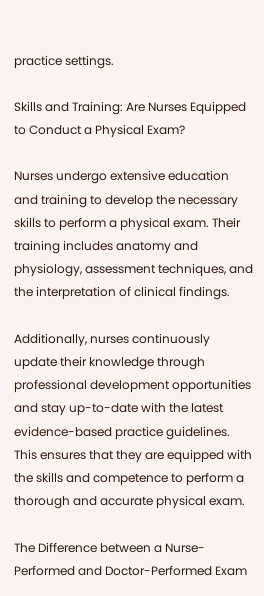practice settings.

Skills and Training: Are Nurses Equipped to Conduct a Physical Exam?

Nurses undergo extensive education and training to develop the necessary skills to perform a physical exam. Their training includes anatomy and physiology, assessment techniques, and the interpretation of clinical findings.

Additionally, nurses continuously update their knowledge through professional development opportunities and stay up-to-date with the latest evidence-based practice guidelines. This ensures that they are equipped with the skills and competence to perform a thorough and accurate physical exam.

The Difference between a Nurse-Performed and Doctor-Performed Exam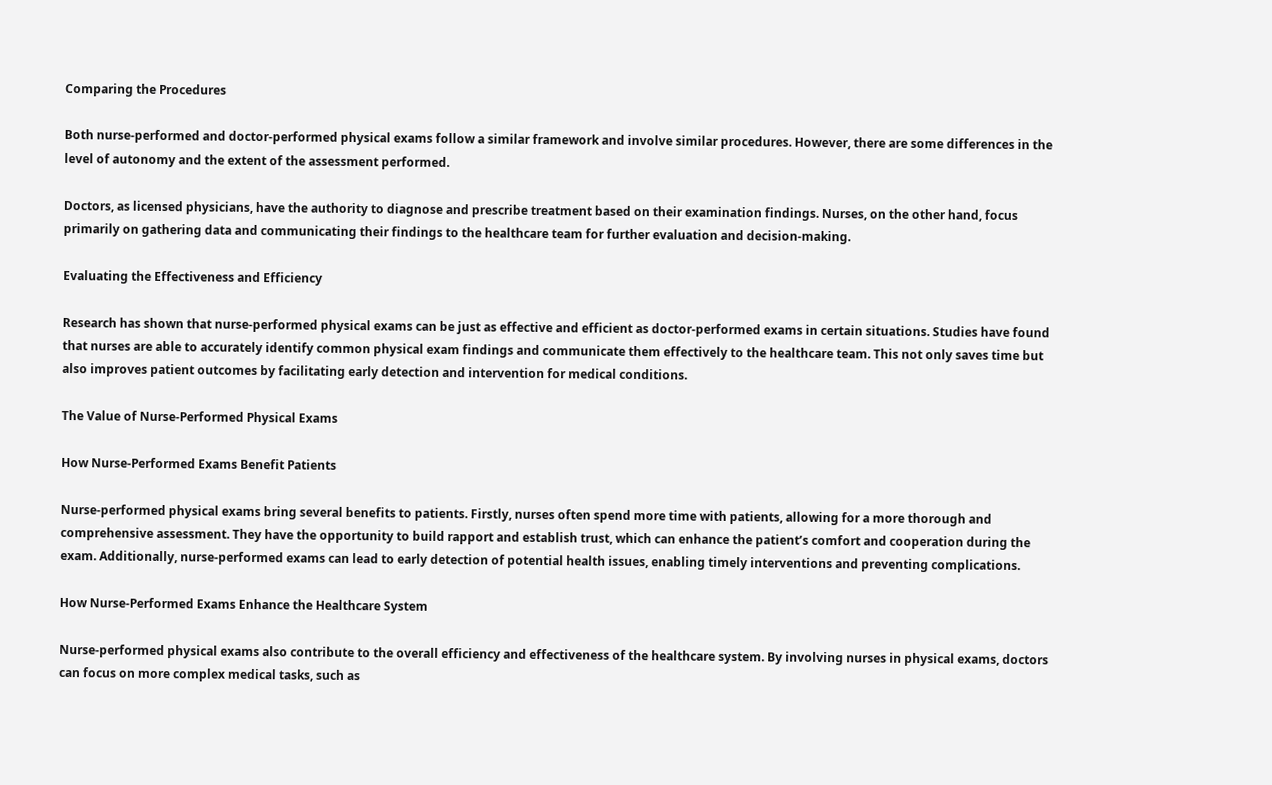Comparing the Procedures

Both nurse-performed and doctor-performed physical exams follow a similar framework and involve similar procedures. However, there are some differences in the level of autonomy and the extent of the assessment performed.

Doctors, as licensed physicians, have the authority to diagnose and prescribe treatment based on their examination findings. Nurses, on the other hand, focus primarily on gathering data and communicating their findings to the healthcare team for further evaluation and decision-making.

Evaluating the Effectiveness and Efficiency

Research has shown that nurse-performed physical exams can be just as effective and efficient as doctor-performed exams in certain situations. Studies have found that nurses are able to accurately identify common physical exam findings and communicate them effectively to the healthcare team. This not only saves time but also improves patient outcomes by facilitating early detection and intervention for medical conditions.

The Value of Nurse-Performed Physical Exams

How Nurse-Performed Exams Benefit Patients

Nurse-performed physical exams bring several benefits to patients. Firstly, nurses often spend more time with patients, allowing for a more thorough and comprehensive assessment. They have the opportunity to build rapport and establish trust, which can enhance the patient’s comfort and cooperation during the exam. Additionally, nurse-performed exams can lead to early detection of potential health issues, enabling timely interventions and preventing complications.

How Nurse-Performed Exams Enhance the Healthcare System

Nurse-performed physical exams also contribute to the overall efficiency and effectiveness of the healthcare system. By involving nurses in physical exams, doctors can focus on more complex medical tasks, such as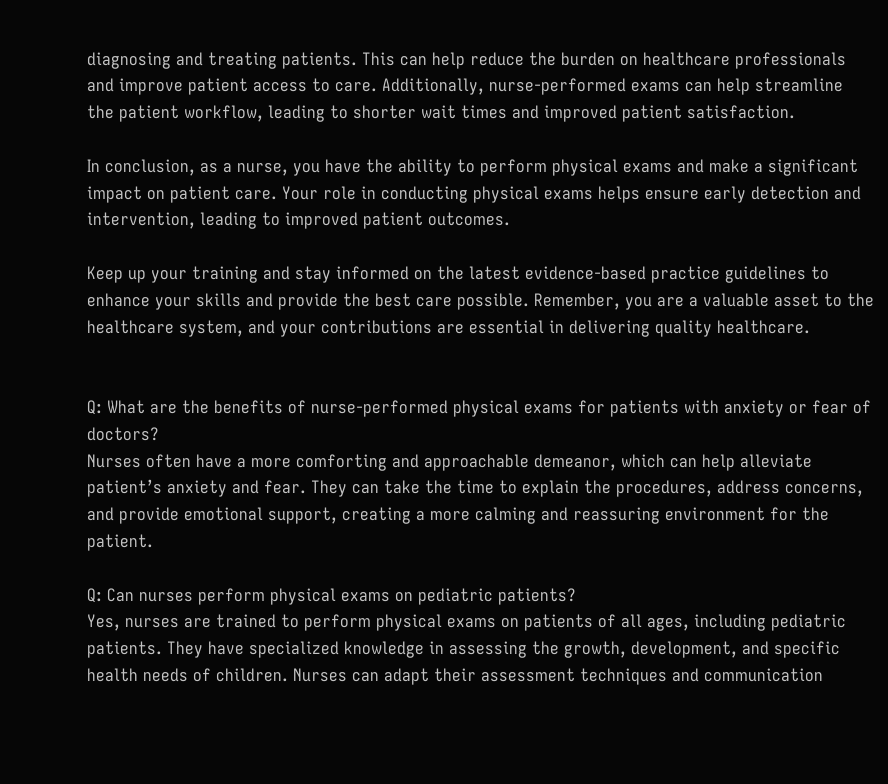diagnosing and treating patients. This can help reduce the burden on healthcare professionals and improve patient access to care. Additionally, nurse-performed exams can help streamline the patient workflow, leading to shorter wait times and improved patient satisfaction.

In conclusion, as a nurse, you have the ability to perform physical exams and make a significant impact on patient care. Your role in conducting physical exams helps ensure early detection and intervention, leading to improved patient outcomes.

Keep up your training and stay informed on the latest evidence-based practice guidelines to enhance your skills and provide the best care possible. Remember, you are a valuable asset to the healthcare system, and your contributions are essential in delivering quality healthcare.


Q: What are the benefits of nurse-performed physical exams for patients with anxiety or fear of doctors?
Nurses often have a more comforting and approachable demeanor, which can help alleviate patient’s anxiety and fear. They can take the time to explain the procedures, address concerns, and provide emotional support, creating a more calming and reassuring environment for the patient.

Q: Can nurses perform physical exams on pediatric patients?
Yes, nurses are trained to perform physical exams on patients of all ages, including pediatric patients. They have specialized knowledge in assessing the growth, development, and specific health needs of children. Nurses can adapt their assessment techniques and communication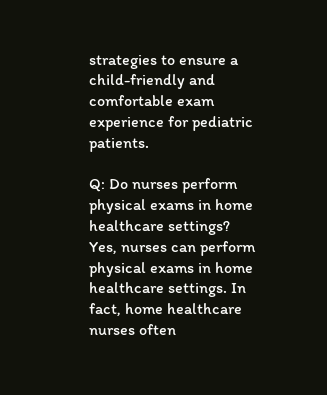strategies to ensure a child-friendly and comfortable exam experience for pediatric patients.

Q: Do nurses perform physical exams in home healthcare settings?
Yes, nurses can perform physical exams in home healthcare settings. In fact, home healthcare nurses often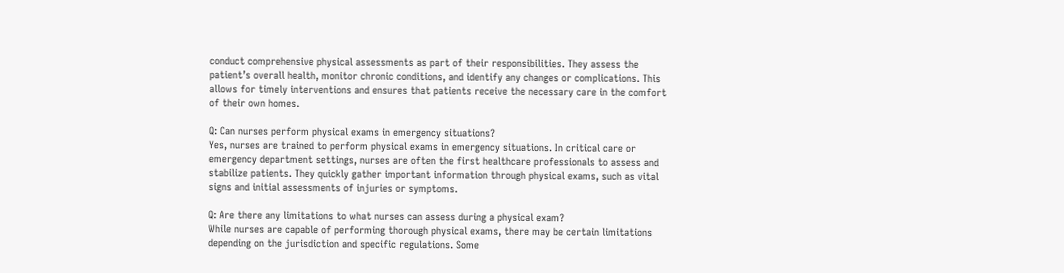conduct comprehensive physical assessments as part of their responsibilities. They assess the patient’s overall health, monitor chronic conditions, and identify any changes or complications. This allows for timely interventions and ensures that patients receive the necessary care in the comfort of their own homes.

Q: Can nurses perform physical exams in emergency situations?
Yes, nurses are trained to perform physical exams in emergency situations. In critical care or emergency department settings, nurses are often the first healthcare professionals to assess and stabilize patients. They quickly gather important information through physical exams, such as vital signs and initial assessments of injuries or symptoms.

Q: Are there any limitations to what nurses can assess during a physical exam?
While nurses are capable of performing thorough physical exams, there may be certain limitations depending on the jurisdiction and specific regulations. Some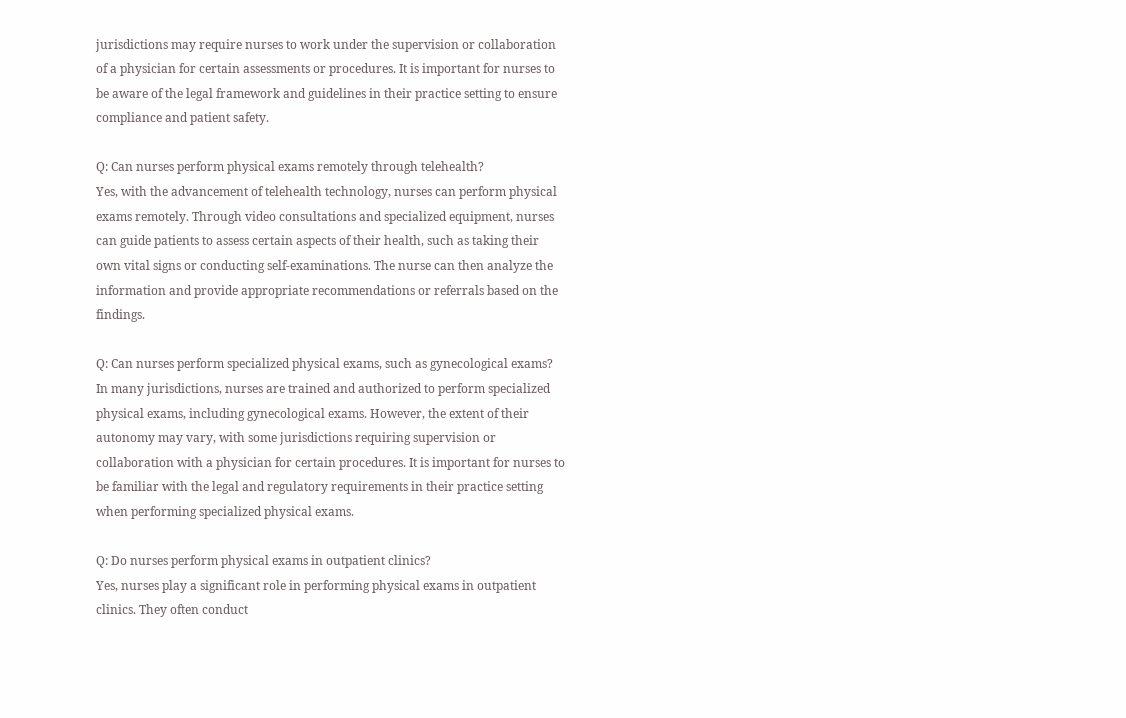jurisdictions may require nurses to work under the supervision or collaboration of a physician for certain assessments or procedures. It is important for nurses to be aware of the legal framework and guidelines in their practice setting to ensure compliance and patient safety.

Q: Can nurses perform physical exams remotely through telehealth?
Yes, with the advancement of telehealth technology, nurses can perform physical exams remotely. Through video consultations and specialized equipment, nurses can guide patients to assess certain aspects of their health, such as taking their own vital signs or conducting self-examinations. The nurse can then analyze the information and provide appropriate recommendations or referrals based on the findings.

Q: Can nurses perform specialized physical exams, such as gynecological exams?
In many jurisdictions, nurses are trained and authorized to perform specialized physical exams, including gynecological exams. However, the extent of their autonomy may vary, with some jurisdictions requiring supervision or collaboration with a physician for certain procedures. It is important for nurses to be familiar with the legal and regulatory requirements in their practice setting when performing specialized physical exams.

Q: Do nurses perform physical exams in outpatient clinics?
Yes, nurses play a significant role in performing physical exams in outpatient clinics. They often conduct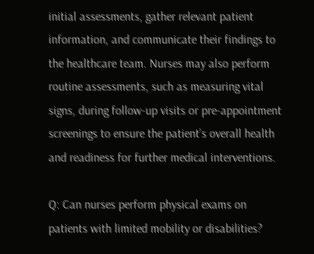initial assessments, gather relevant patient information, and communicate their findings to the healthcare team. Nurses may also perform routine assessments, such as measuring vital signs, during follow-up visits or pre-appointment screenings to ensure the patient’s overall health and readiness for further medical interventions.

Q: Can nurses perform physical exams on patients with limited mobility or disabilities?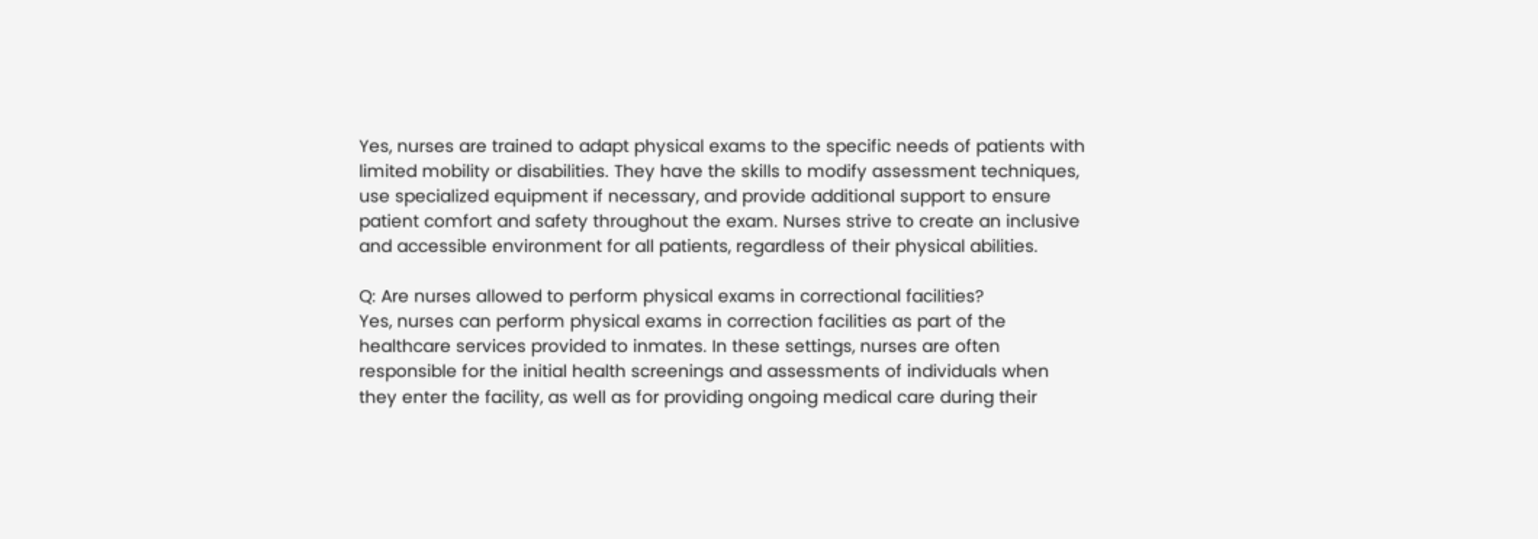Yes, nurses are trained to adapt physical exams to the specific needs of patients with limited mobility or disabilities. They have the skills to modify assessment techniques, use specialized equipment if necessary, and provide additional support to ensure patient comfort and safety throughout the exam. Nurses strive to create an inclusive and accessible environment for all patients, regardless of their physical abilities.

Q: Are nurses allowed to perform physical exams in correctional facilities?
Yes, nurses can perform physical exams in correction facilities as part of the healthcare services provided to inmates. In these settings, nurses are often responsible for the initial health screenings and assessments of individuals when they enter the facility, as well as for providing ongoing medical care during their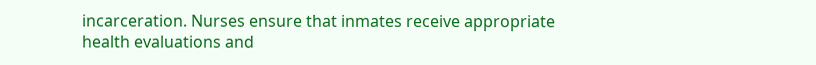incarceration. Nurses ensure that inmates receive appropriate health evaluations and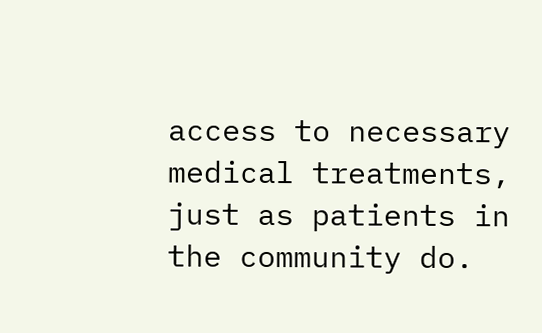access to necessary medical treatments, just as patients in the community do.